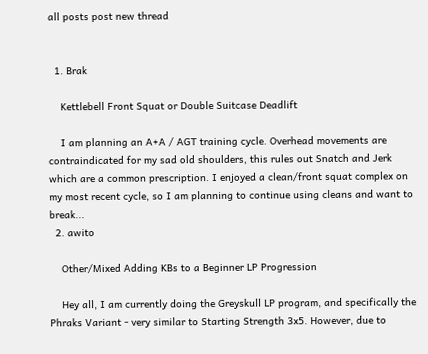all posts post new thread


  1. Brak

    Kettlebell Front Squat or Double Suitcase Deadlift

    I am planning an A+A / AGT training cycle. Overhead movements are contraindicated for my sad old shoulders, this rules out Snatch and Jerk which are a common prescription. I enjoyed a clean/front squat complex on my most recent cycle, so I am planning to continue using cleans and want to break...
  2. awito

    Other/Mixed Adding KBs to a Beginner LP Progression

    Hey all, I am currently doing the Greyskull LP program, and specifically the Phraks Variant - very similar to Starting Strength 3x5. However, due to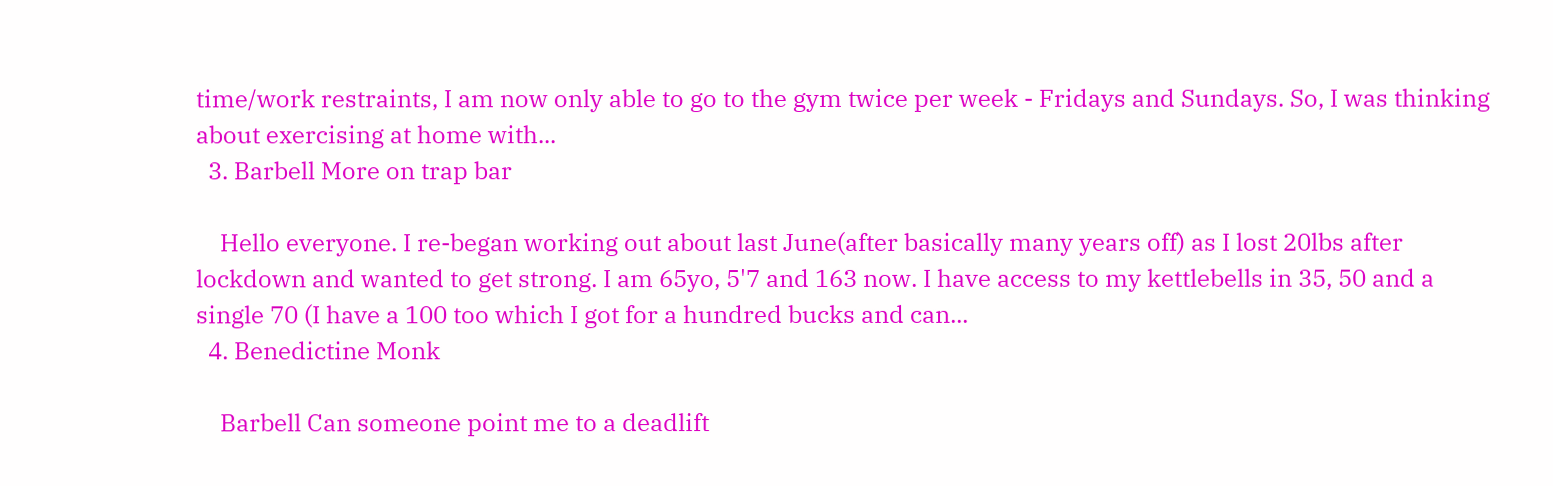time/work restraints, I am now only able to go to the gym twice per week - Fridays and Sundays. So, I was thinking about exercising at home with...
  3. Barbell More on trap bar

    Hello everyone. I re-began working out about last June(after basically many years off) as I lost 20lbs after lockdown and wanted to get strong. I am 65yo, 5'7 and 163 now. I have access to my kettlebells in 35, 50 and a single 70 (I have a 100 too which I got for a hundred bucks and can...
  4. Benedictine Monk

    Barbell Can someone point me to a deadlift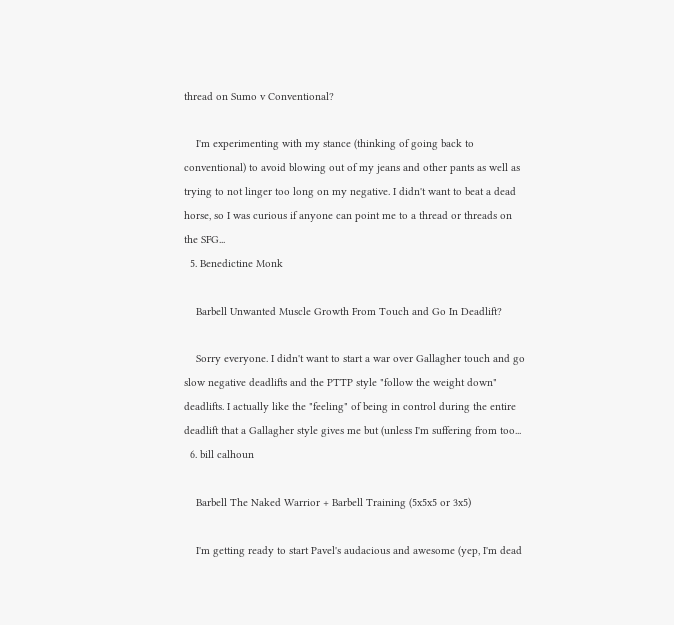thread on Sumo v Conventional?

    I'm experimenting with my stance (thinking of going back to conventional) to avoid blowing out of my jeans and other pants as well as trying to not linger too long on my negative. I didn't want to beat a dead horse, so I was curious if anyone can point me to a thread or threads on the SFG...
  5. Benedictine Monk

    Barbell Unwanted Muscle Growth From Touch and Go In Deadlift?

    Sorry everyone. I didn't want to start a war over Gallagher touch and go slow negative deadlifts and the PTTP style "follow the weight down" deadlifts. I actually like the "feeling" of being in control during the entire deadlift that a Gallagher style gives me but (unless I'm suffering from too...
  6. bill calhoun

    Barbell The Naked Warrior + Barbell Training (5x5x5 or 3x5)

    I'm getting ready to start Pavel's audacious and awesome (yep, I'm dead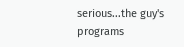serious...the guy's programs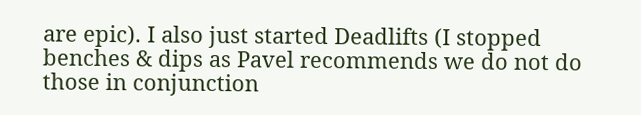are epic). I also just started Deadlifts (I stopped benches & dips as Pavel recommends we do not do those in conjunction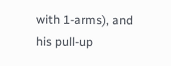with 1-arms), and his pull-up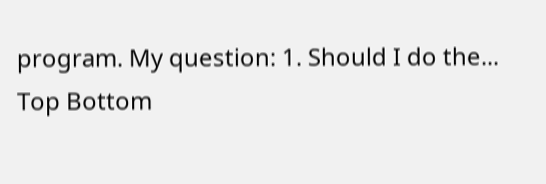program. My question: 1. Should I do the...
Top Bottom